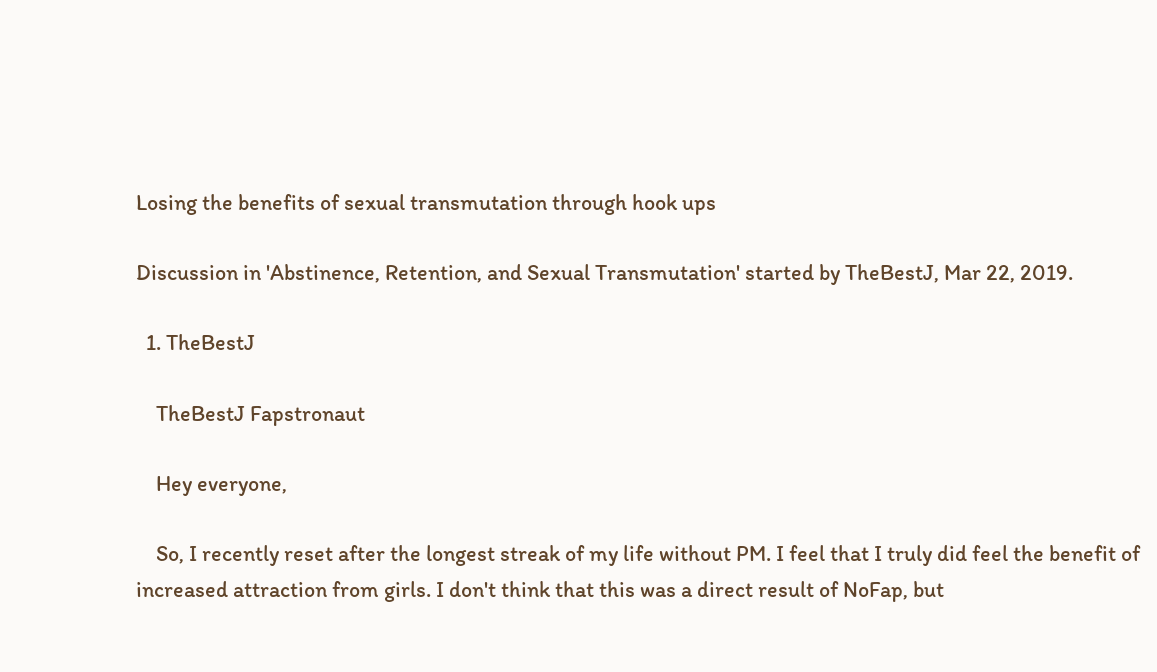Losing the benefits of sexual transmutation through hook ups

Discussion in 'Abstinence, Retention, and Sexual Transmutation' started by TheBestJ, Mar 22, 2019.

  1. TheBestJ

    TheBestJ Fapstronaut

    Hey everyone,

    So, I recently reset after the longest streak of my life without PM. I feel that I truly did feel the benefit of increased attraction from girls. I don't think that this was a direct result of NoFap, but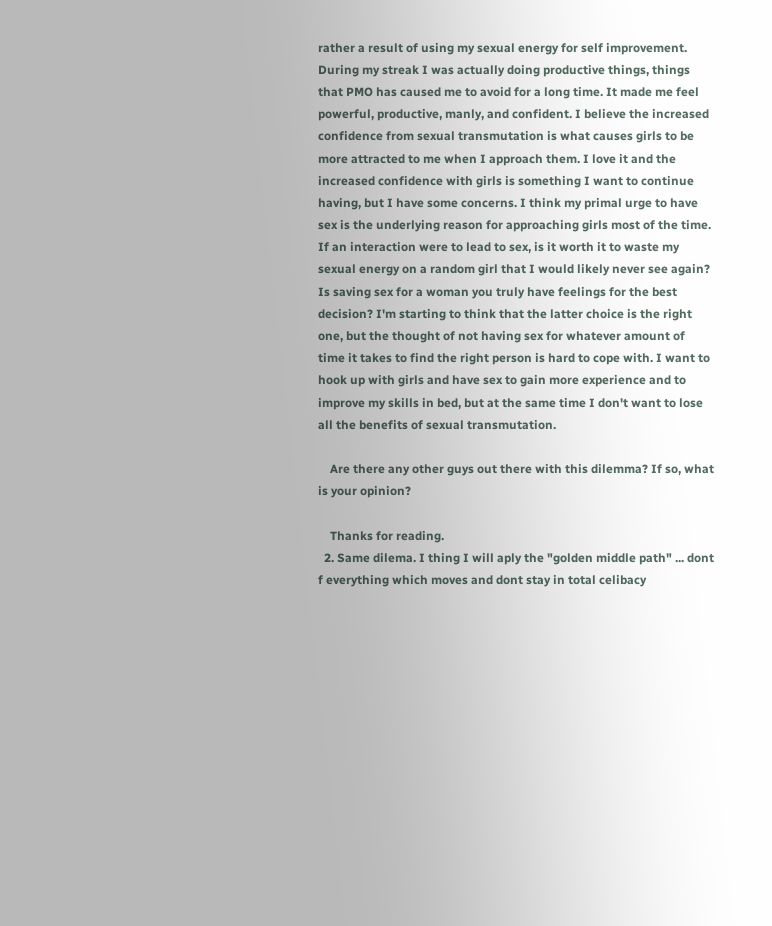rather a result of using my sexual energy for self improvement. During my streak I was actually doing productive things, things that PMO has caused me to avoid for a long time. It made me feel powerful, productive, manly, and confident. I believe the increased confidence from sexual transmutation is what causes girls to be more attracted to me when I approach them. I love it and the increased confidence with girls is something I want to continue having, but I have some concerns. I think my primal urge to have sex is the underlying reason for approaching girls most of the time. If an interaction were to lead to sex, is it worth it to waste my sexual energy on a random girl that I would likely never see again? Is saving sex for a woman you truly have feelings for the best decision? I'm starting to think that the latter choice is the right one, but the thought of not having sex for whatever amount of time it takes to find the right person is hard to cope with. I want to hook up with girls and have sex to gain more experience and to improve my skills in bed, but at the same time I don't want to lose all the benefits of sexual transmutation.

    Are there any other guys out there with this dilemma? If so, what is your opinion?

    Thanks for reading.
  2. Same dilema. I thing I will aply the "golden middle path" ... dont f everything which moves and dont stay in total celibacy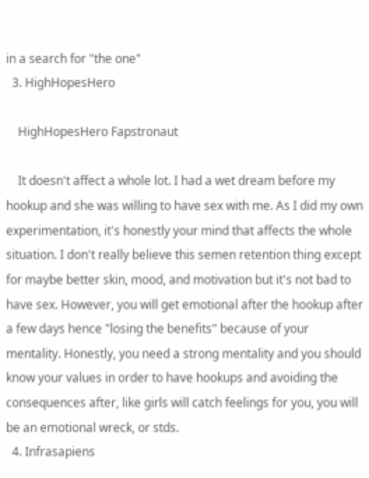in a search for "the one"
  3. HighHopesHero

    HighHopesHero Fapstronaut

    It doesn't affect a whole lot. I had a wet dream before my hookup and she was willing to have sex with me. As I did my own experimentation, it's honestly your mind that affects the whole situation. I don't really believe this semen retention thing except for maybe better skin, mood, and motivation but it's not bad to have sex. However, you will get emotional after the hookup after a few days hence "losing the benefits" because of your mentality. Honestly, you need a strong mentality and you should know your values in order to have hookups and avoiding the consequences after, like girls will catch feelings for you, you will be an emotional wreck, or stds.
  4. Infrasapiens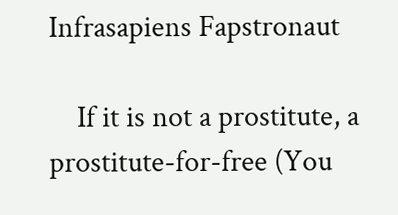Infrasapiens Fapstronaut

    If it is not a prostitute, a prostitute-for-free (You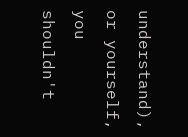understand), or yourself, you shouldn't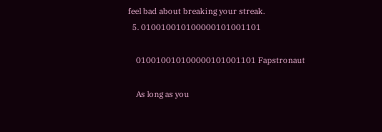feel bad about breaking your streak.
  5. 010010010100000101001101

    010010010100000101001101 Fapstronaut

    As long as you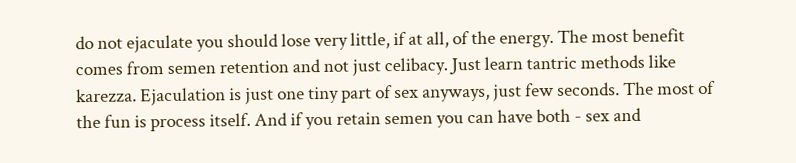do not ejaculate you should lose very little, if at all, of the energy. The most benefit comes from semen retention and not just celibacy. Just learn tantric methods like karezza. Ejaculation is just one tiny part of sex anyways, just few seconds. The most of the fun is process itself. And if you retain semen you can have both - sex and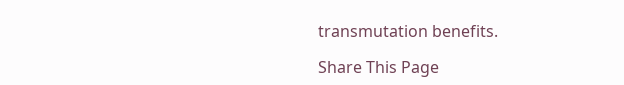transmutation benefits.

Share This Page